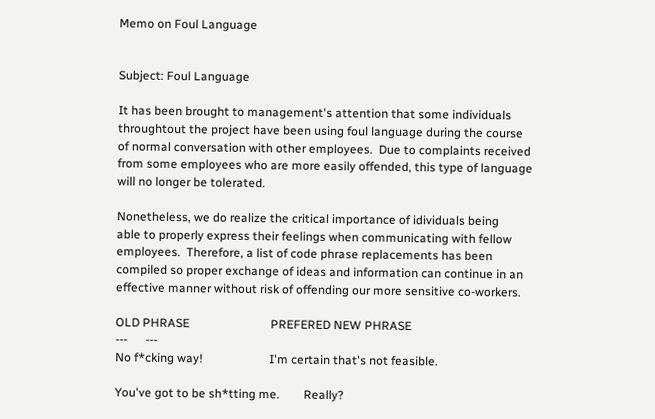Memo on Foul Language


Subject: Foul Language

It has been brought to management's attention that some individuals
throughtout the project have been using foul language during the course
of normal conversation with other employees.  Due to complaints received
from some employees who are more easily offended, this type of language
will no longer be tolerated.

Nonetheless, we do realize the critical importance of idividuals being
able to properly express their feelings when communicating with fellow
employees.  Therefore, a list of code phrase replacements has been
compiled so proper exchange of ideas and information can continue in an
effective manner without risk of offending our more sensitive co-workers.

OLD PHRASE                           PREFERED NEW PHRASE
---      ---
No f*cking way!                      I'm certain that's not feasible.

You've got to be sh*tting me.        Really?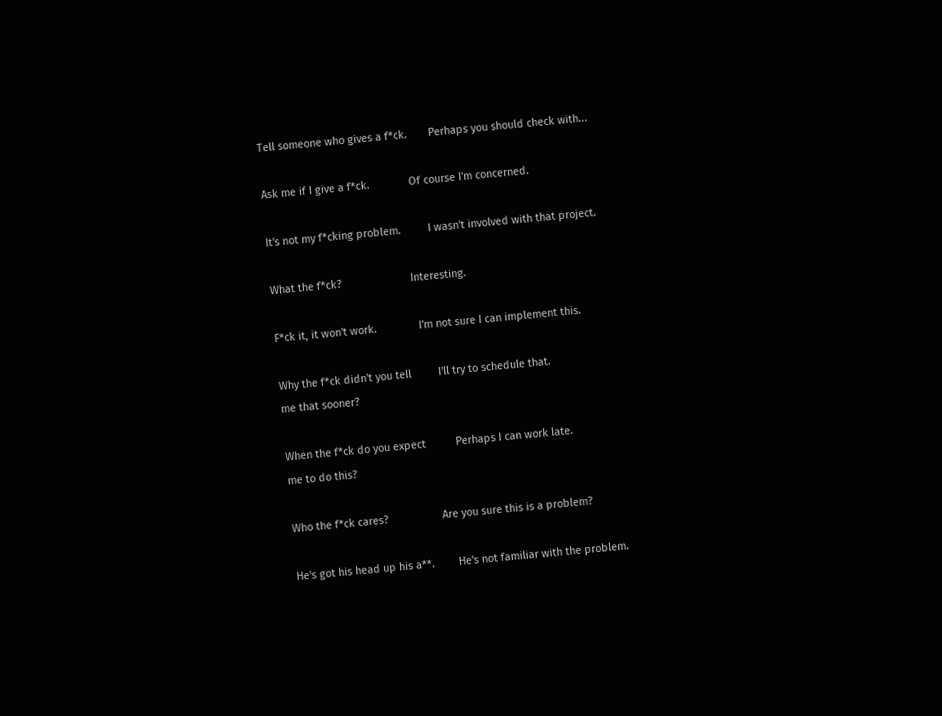Tell someone who gives a f*ck.       Perhaps you should check with...

Ask me if I give a f*ck.             Of course I'm concerned.

It's not my f*cking problem.         I wasn't involved with that project.

What the f*ck?                       Interesting.

F*ck it, it won't work.              I'm not sure I can implement this.

Why the f*ck didn't you tell         I'll try to schedule that.
me that sooner?

When the f*ck do you expect          Perhaps I can work late.
me to do this?

Who the f*ck cares?                  Are you sure this is a problem?

He's got his head up his a**.        He's not familiar with the problem.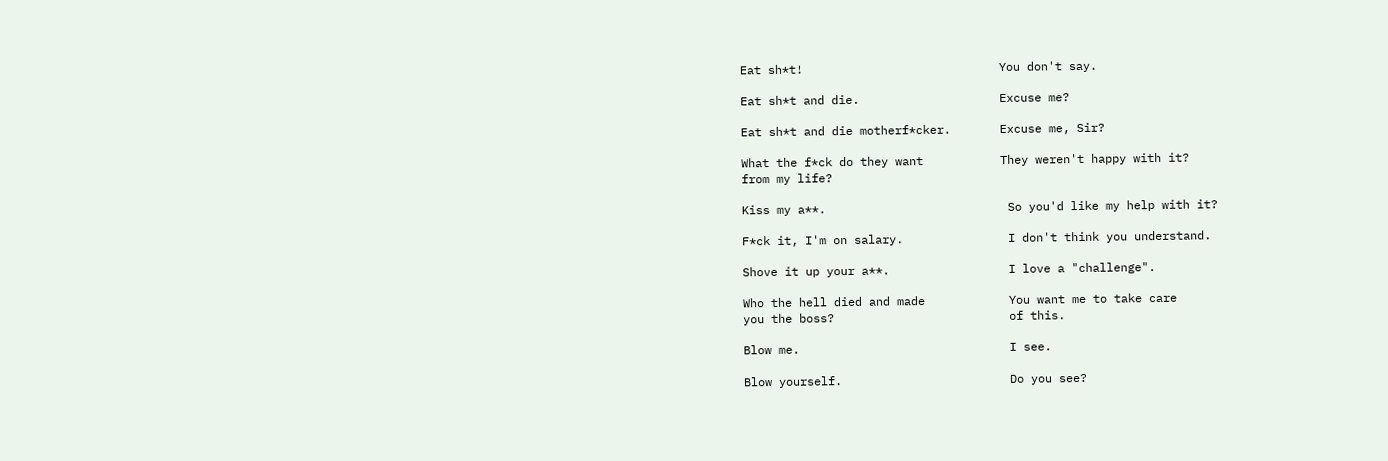Eat sh*t!                            You don't say.

Eat sh*t and die.                    Excuse me?

Eat sh*t and die motherf*cker.       Excuse me, Sir?

What the f*ck do they want           They weren't happy with it?
from my life?

Kiss my a**.                          So you'd like my help with it?

F*ck it, I'm on salary.               I don't think you understand.

Shove it up your a**.                 I love a "challenge".

Who the hell died and made            You want me to take care
you the boss?                         of this.

Blow me.                              I see.

Blow yourself.                        Do you see?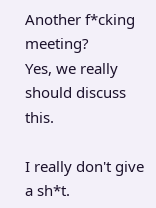Another f*cking meeting?              Yes, we really should discuss this.

I really don't give a sh*t.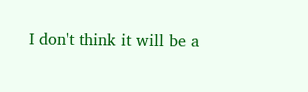I don't think it will be a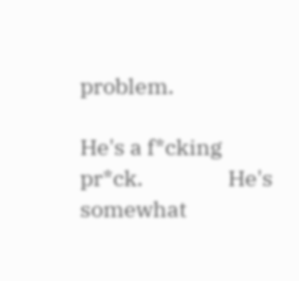problem.

He's a f*cking pr*ck.                 He's somewhat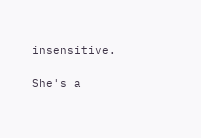insensitive.

She's a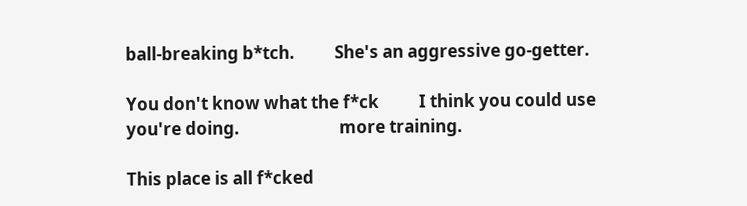ball-breaking b*tch.          She's an aggressive go-getter.

You don't know what the f*ck          I think you could use
you're doing.                         more training.

This place is all f*cked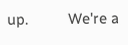up.          We're a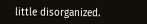little disorganized.